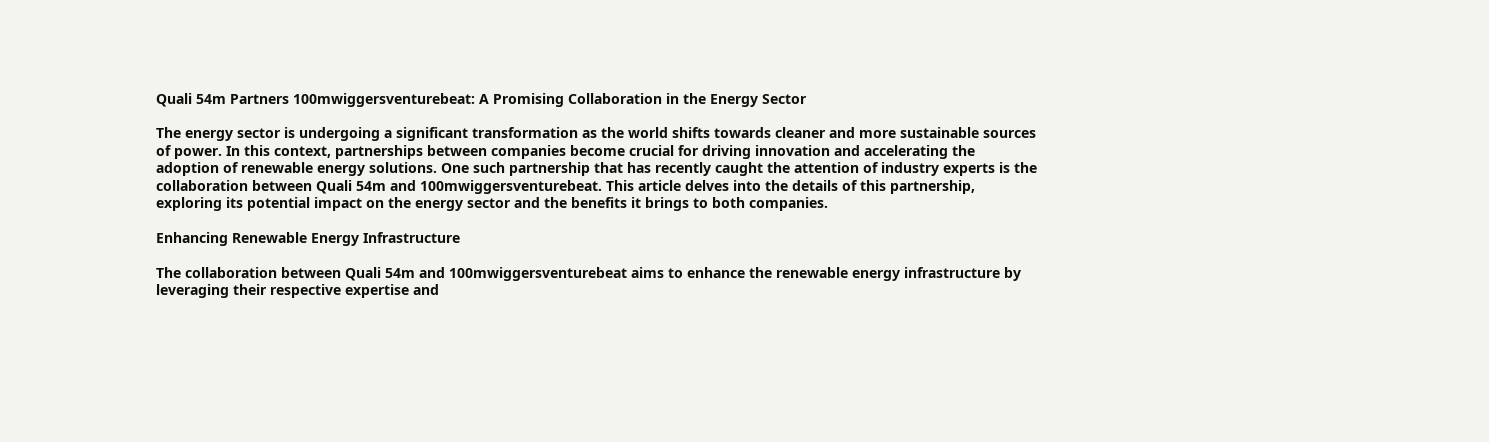Quali 54m Partners 100mwiggersventurebeat: A Promising Collaboration in the Energy Sector

The energy sector is undergoing a significant transformation as the world shifts towards cleaner and more sustainable sources of power. In this context, partnerships between companies become crucial for driving innovation and accelerating the adoption of renewable energy solutions. One such partnership that has recently caught the attention of industry experts is the collaboration between Quali 54m and 100mwiggersventurebeat. This article delves into the details of this partnership, exploring its potential impact on the energy sector and the benefits it brings to both companies.

Enhancing Renewable Energy Infrastructure

The collaboration between Quali 54m and 100mwiggersventurebeat aims to enhance the renewable energy infrastructure by leveraging their respective expertise and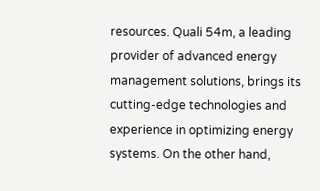resources. Quali 54m, a leading provider of advanced energy management solutions, brings its cutting-edge technologies and experience in optimizing energy systems. On the other hand,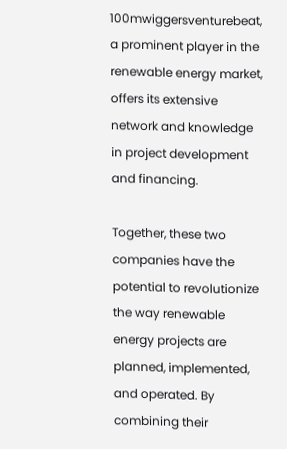100mwiggersventurebeat, a prominent player in the renewable energy market, offers its extensive network and knowledge in project development and financing.

Together, these two companies have the potential to revolutionize the way renewable energy projects are planned, implemented, and operated. By combining their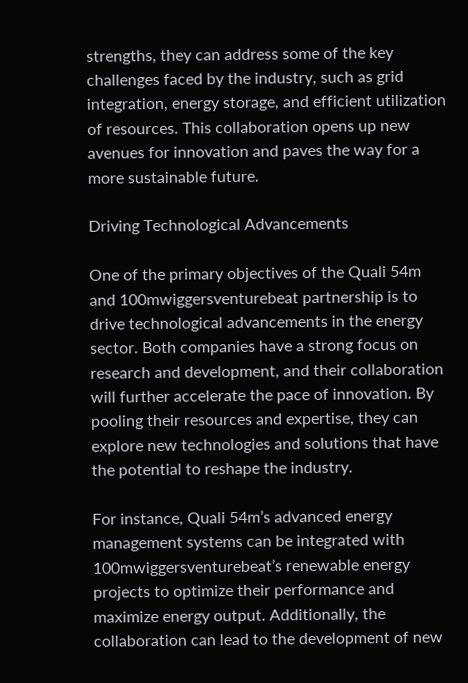strengths, they can address some of the key challenges faced by the industry, such as grid integration, energy storage, and efficient utilization of resources. This collaboration opens up new avenues for innovation and paves the way for a more sustainable future.

Driving Technological Advancements

One of the primary objectives of the Quali 54m and 100mwiggersventurebeat partnership is to drive technological advancements in the energy sector. Both companies have a strong focus on research and development, and their collaboration will further accelerate the pace of innovation. By pooling their resources and expertise, they can explore new technologies and solutions that have the potential to reshape the industry.

For instance, Quali 54m’s advanced energy management systems can be integrated with 100mwiggersventurebeat’s renewable energy projects to optimize their performance and maximize energy output. Additionally, the collaboration can lead to the development of new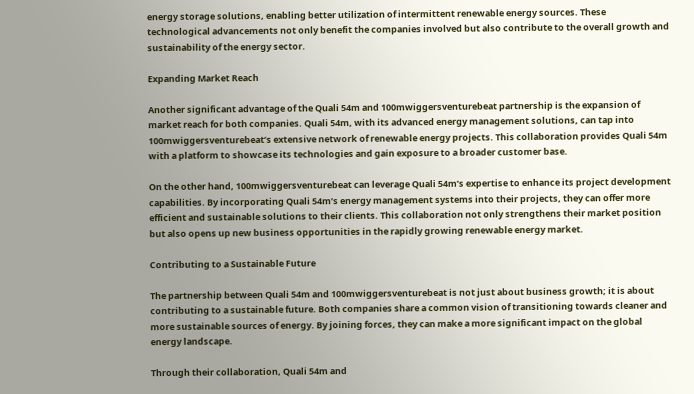energy storage solutions, enabling better utilization of intermittent renewable energy sources. These technological advancements not only benefit the companies involved but also contribute to the overall growth and sustainability of the energy sector.

Expanding Market Reach

Another significant advantage of the Quali 54m and 100mwiggersventurebeat partnership is the expansion of market reach for both companies. Quali 54m, with its advanced energy management solutions, can tap into 100mwiggersventurebeat’s extensive network of renewable energy projects. This collaboration provides Quali 54m with a platform to showcase its technologies and gain exposure to a broader customer base.

On the other hand, 100mwiggersventurebeat can leverage Quali 54m’s expertise to enhance its project development capabilities. By incorporating Quali 54m’s energy management systems into their projects, they can offer more efficient and sustainable solutions to their clients. This collaboration not only strengthens their market position but also opens up new business opportunities in the rapidly growing renewable energy market.

Contributing to a Sustainable Future

The partnership between Quali 54m and 100mwiggersventurebeat is not just about business growth; it is about contributing to a sustainable future. Both companies share a common vision of transitioning towards cleaner and more sustainable sources of energy. By joining forces, they can make a more significant impact on the global energy landscape.

Through their collaboration, Quali 54m and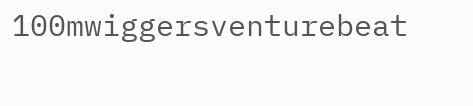100mwiggersventurebeat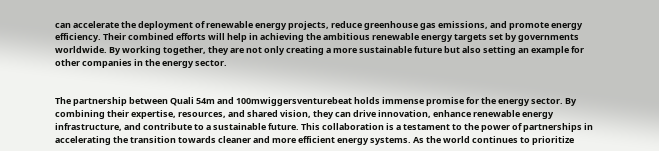can accelerate the deployment of renewable energy projects, reduce greenhouse gas emissions, and promote energy efficiency. Their combined efforts will help in achieving the ambitious renewable energy targets set by governments worldwide. By working together, they are not only creating a more sustainable future but also setting an example for other companies in the energy sector.


The partnership between Quali 54m and 100mwiggersventurebeat holds immense promise for the energy sector. By combining their expertise, resources, and shared vision, they can drive innovation, enhance renewable energy infrastructure, and contribute to a sustainable future. This collaboration is a testament to the power of partnerships in accelerating the transition towards cleaner and more efficient energy systems. As the world continues to prioritize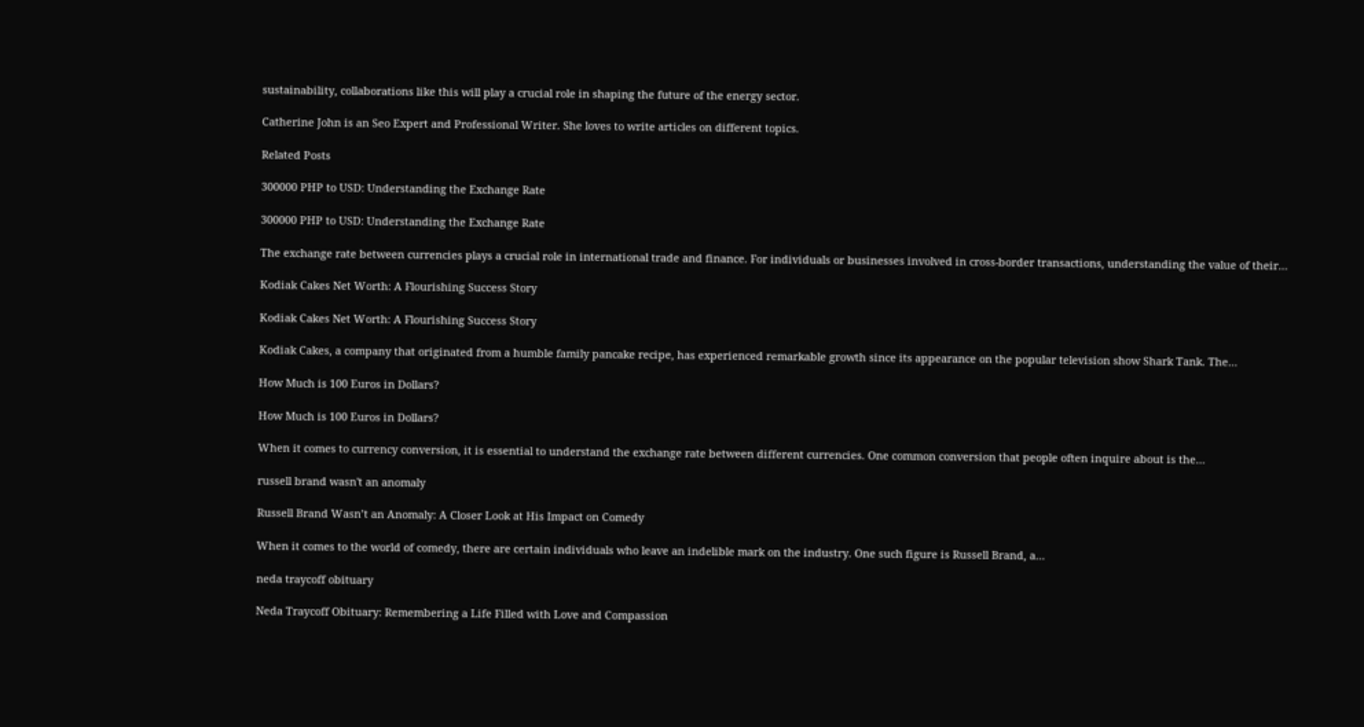sustainability, collaborations like this will play a crucial role in shaping the future of the energy sector.

Catherine John is an Seo Expert and Professional Writer. She loves to write articles on different topics.

Related Posts

300000 PHP to USD: Understanding the Exchange Rate

300000 PHP to USD: Understanding the Exchange Rate

The exchange rate between currencies plays a crucial role in international trade and finance. For individuals or businesses involved in cross-border transactions, understanding the value of their…

Kodiak Cakes Net Worth: A Flourishing Success Story

Kodiak Cakes Net Worth: A Flourishing Success Story

Kodiak Cakes, a company that originated from a humble family pancake recipe, has experienced remarkable growth since its appearance on the popular television show Shark Tank. The…

How Much is 100 Euros in Dollars?

How Much is 100 Euros in Dollars?

When it comes to currency conversion, it is essential to understand the exchange rate between different currencies. One common conversion that people often inquire about is the…

russell brand wasn't an anomaly

Russell Brand Wasn’t an Anomaly: A Closer Look at His Impact on Comedy

When it comes to the world of comedy, there are certain individuals who leave an indelible mark on the industry. One such figure is Russell Brand, a…

neda traycoff obituary

Neda Traycoff Obituary: Remembering a Life Filled with Love and Compassion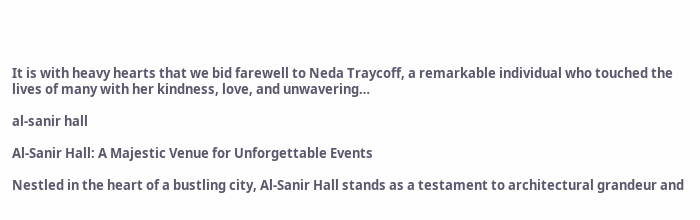It is with heavy hearts that we bid farewell to Neda Traycoff, a remarkable individual who touched the lives of many with her kindness, love, and unwavering…

al-sanir hall

Al-Sanir Hall: A Majestic Venue for Unforgettable Events

Nestled in the heart of a bustling city, Al-Sanir Hall stands as a testament to architectural grandeur and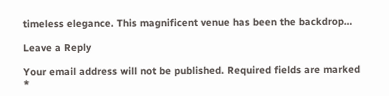timeless elegance. This magnificent venue has been the backdrop…

Leave a Reply

Your email address will not be published. Required fields are marked *